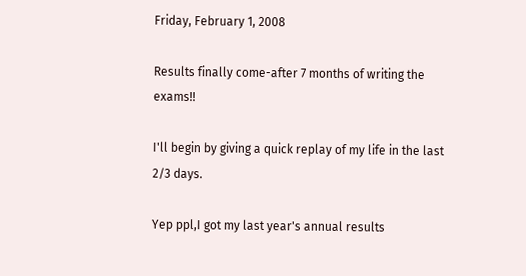Friday, February 1, 2008

Results finally come-after 7 months of writing the exams!!

I'll begin by giving a quick replay of my life in the last 2/3 days.

Yep ppl,I got my last year's annual results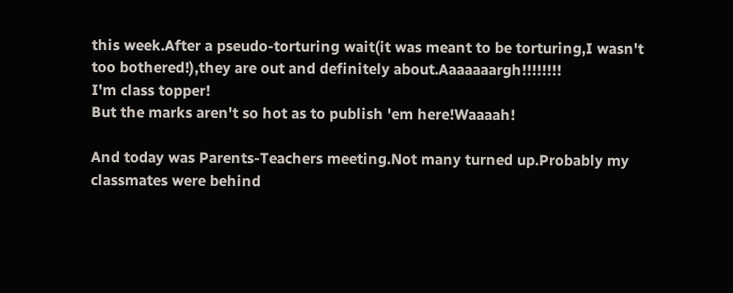this week.After a pseudo-torturing wait(it was meant to be torturing,I wasn't too bothered!),they are out and definitely about.Aaaaaaargh!!!!!!!!
I'm class topper!
But the marks aren't so hot as to publish 'em here!Waaaah!

And today was Parents-Teachers meeting.Not many turned up.Probably my classmates were behind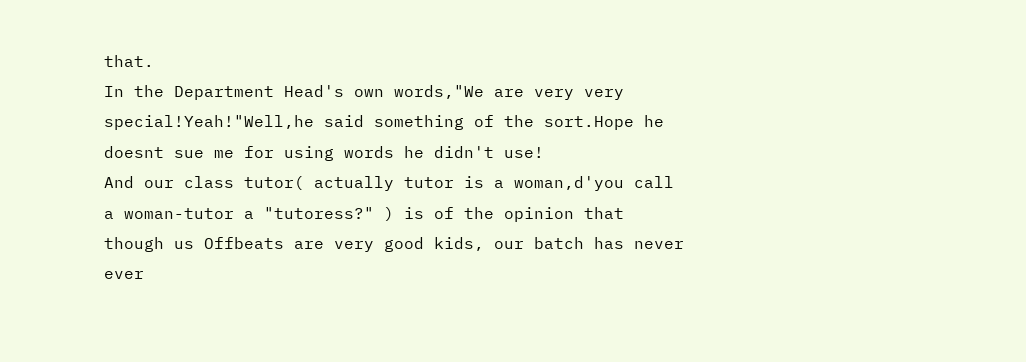that.
In the Department Head's own words,"We are very very special!Yeah!"Well,he said something of the sort.Hope he doesnt sue me for using words he didn't use!
And our class tutor( actually tutor is a woman,d'you call a woman-tutor a "tutoress?" ) is of the opinion that though us Offbeats are very good kids, our batch has never ever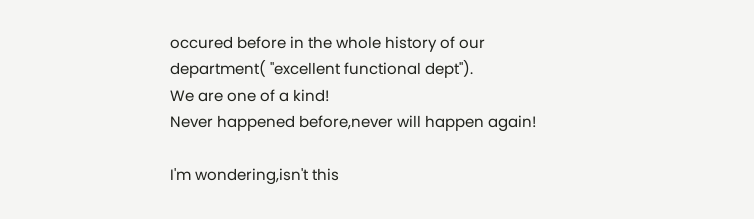occured before in the whole history of our department( "excellent functional dept").
We are one of a kind!
Never happened before,never will happen again!

I'm wondering,isn't this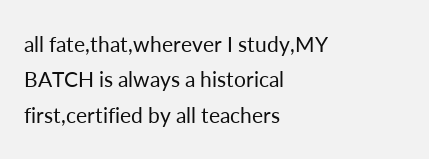all fate,that,wherever I study,MY BATCH is always a historical first,certified by all teachers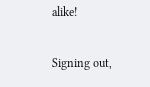alike!

Signing out,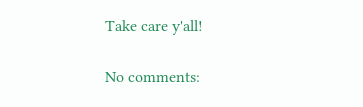Take care y'all!

No comments: